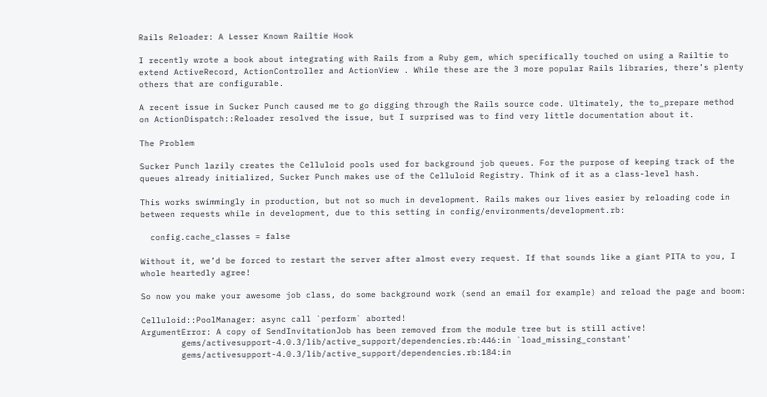Rails Reloader: A Lesser Known Railtie Hook

I recently wrote a book about integrating with Rails from a Ruby gem, which specifically touched on using a Railtie to extend ActiveRecord, ActionController and ActionView . While these are the 3 more popular Rails libraries, there’s plenty others that are configurable.

A recent issue in Sucker Punch caused me to go digging through the Rails source code. Ultimately, the to_prepare method on ActionDispatch::Reloader resolved the issue, but I surprised was to find very little documentation about it.

The Problem

Sucker Punch lazily creates the Celluloid pools used for background job queues. For the purpose of keeping track of the queues already initialized, Sucker Punch makes use of the Celluloid Registry. Think of it as a class-level hash.

This works swimmingly in production, but not so much in development. Rails makes our lives easier by reloading code in between requests while in development, due to this setting in config/environments/development.rb:

  config.cache_classes = false

Without it, we’d be forced to restart the server after almost every request. If that sounds like a giant PITA to you, I whole heartedly agree!

So now you make your awesome job class, do some background work (send an email for example) and reload the page and boom:

Celluloid::PoolManager: async call `perform` aborted!
ArgumentError: A copy of SendInvitationJob has been removed from the module tree but is still active!
        gems/activesupport-4.0.3/lib/active_support/dependencies.rb:446:in `load_missing_constant'
        gems/activesupport-4.0.3/lib/active_support/dependencies.rb:184:in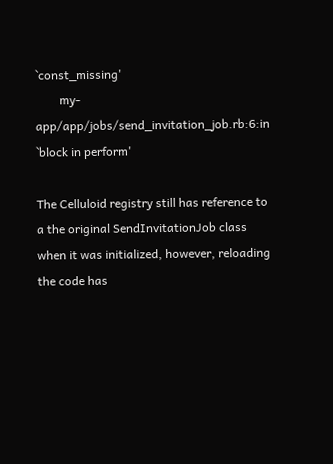`const_missing'
        my-app/app/jobs/send_invitation_job.rb:6:in `block in perform'

The Celluloid registry still has reference to a the original SendInvitationJob class when it was initialized, however, reloading the code has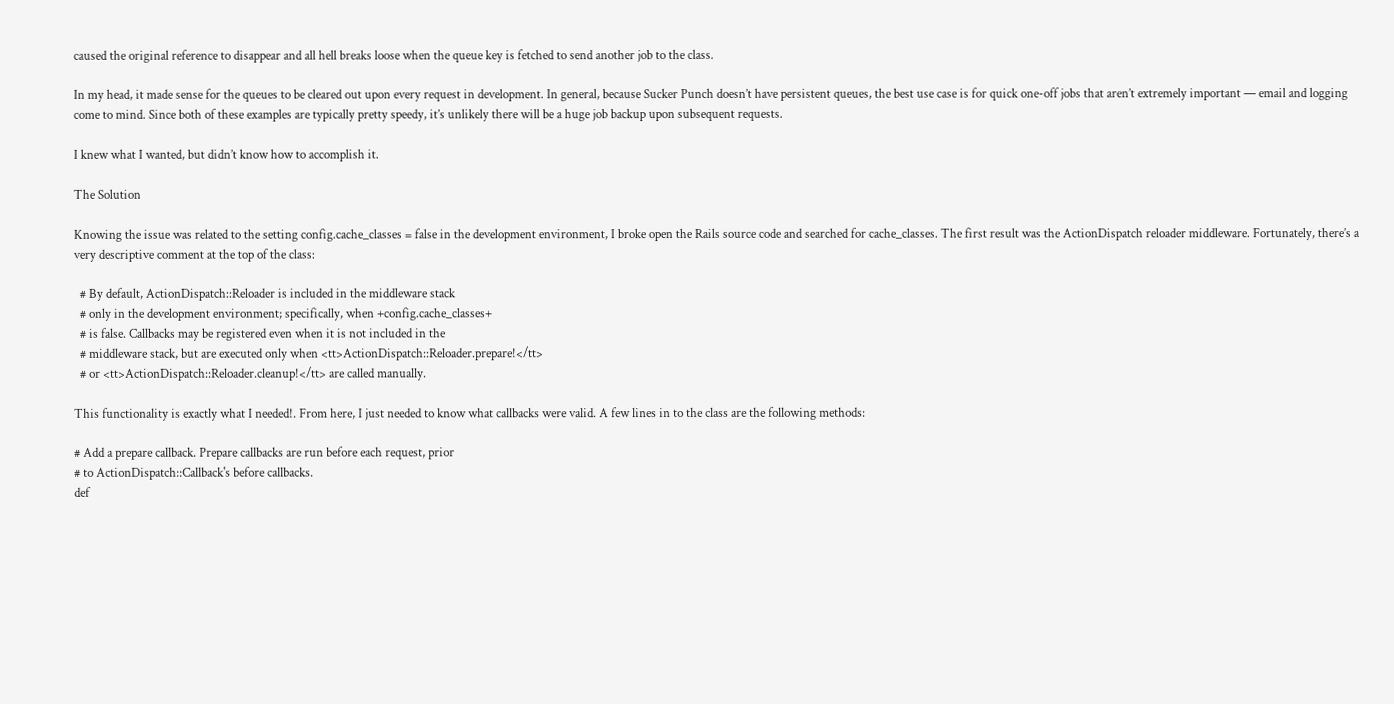caused the original reference to disappear and all hell breaks loose when the queue key is fetched to send another job to the class.

In my head, it made sense for the queues to be cleared out upon every request in development. In general, because Sucker Punch doesn’t have persistent queues, the best use case is for quick one-off jobs that aren’t extremely important — email and logging come to mind. Since both of these examples are typically pretty speedy, it’s unlikely there will be a huge job backup upon subsequent requests.

I knew what I wanted, but didn’t know how to accomplish it.

The Solution

Knowing the issue was related to the setting config.cache_classes = false in the development environment, I broke open the Rails source code and searched for cache_classes. The first result was the ActionDispatch reloader middleware. Fortunately, there’s a very descriptive comment at the top of the class:

  # By default, ActionDispatch::Reloader is included in the middleware stack
  # only in the development environment; specifically, when +config.cache_classes+
  # is false. Callbacks may be registered even when it is not included in the
  # middleware stack, but are executed only when <tt>ActionDispatch::Reloader.prepare!</tt>
  # or <tt>ActionDispatch::Reloader.cleanup!</tt> are called manually.

This functionality is exactly what I needed!. From here, I just needed to know what callbacks were valid. A few lines in to the class are the following methods:

# Add a prepare callback. Prepare callbacks are run before each request, prior
# to ActionDispatch::Callback's before callbacks.
def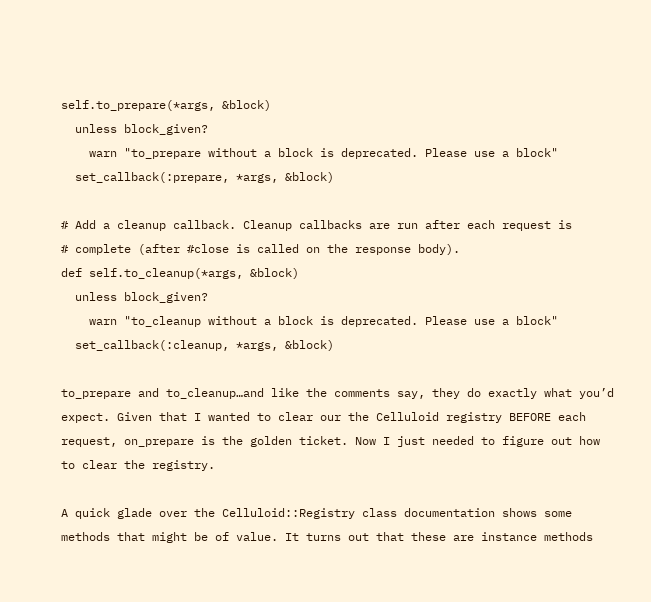self.to_prepare(*args, &block)
  unless block_given?
    warn "to_prepare without a block is deprecated. Please use a block"
  set_callback(:prepare, *args, &block)

# Add a cleanup callback. Cleanup callbacks are run after each request is
# complete (after #close is called on the response body).
def self.to_cleanup(*args, &block)
  unless block_given?
    warn "to_cleanup without a block is deprecated. Please use a block"
  set_callback(:cleanup, *args, &block)

to_prepare and to_cleanup…and like the comments say, they do exactly what you’d expect. Given that I wanted to clear our the Celluloid registry BEFORE each request, on_prepare is the golden ticket. Now I just needed to figure out how to clear the registry.

A quick glade over the Celluloid::Registry class documentation shows some methods that might be of value. It turns out that these are instance methods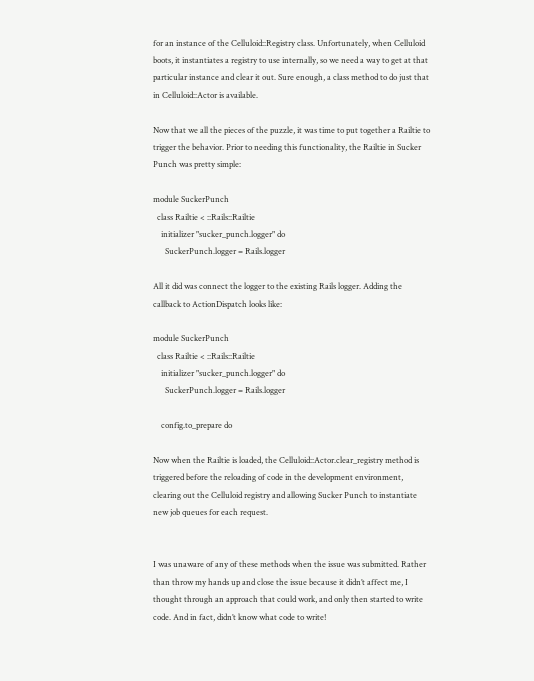for an instance of the Celluloid::Registry class. Unfortunately, when Celluloid boots, it instantiates a registry to use internally, so we need a way to get at that particular instance and clear it out. Sure enough, a class method to do just that in Celluloid::Actor is available.

Now that we all the pieces of the puzzle, it was time to put together a Railtie to trigger the behavior. Prior to needing this functionality, the Railtie in Sucker Punch was pretty simple:

module SuckerPunch
  class Railtie < ::Rails::Railtie
    initializer "sucker_punch.logger" do
      SuckerPunch.logger = Rails.logger

All it did was connect the logger to the existing Rails logger. Adding the callback to ActionDispatch looks like:

module SuckerPunch
  class Railtie < ::Rails::Railtie
    initializer "sucker_punch.logger" do
      SuckerPunch.logger = Rails.logger

    config.to_prepare do

Now when the Railtie is loaded, the Celluloid::Actor.clear_registry method is triggered before the reloading of code in the development environment, clearing out the Celluloid registry and allowing Sucker Punch to instantiate new job queues for each request.


I was unaware of any of these methods when the issue was submitted. Rather than throw my hands up and close the issue because it didn’t affect me, I thought through an approach that could work, and only then started to write code. And in fact, didn’t know what code to write!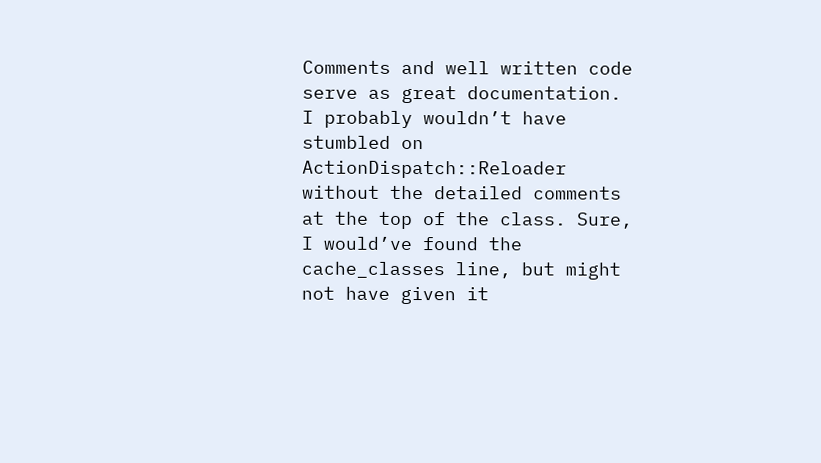Comments and well written code serve as great documentation. I probably wouldn’t have stumbled on ActionDispatch::Reloader without the detailed comments at the top of the class. Sure, I would’ve found the cache_classes line, but might not have given it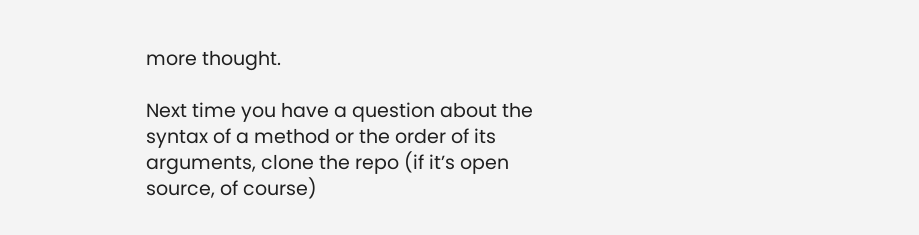more thought.

Next time you have a question about the syntax of a method or the order of its arguments, clone the repo (if it’s open source, of course)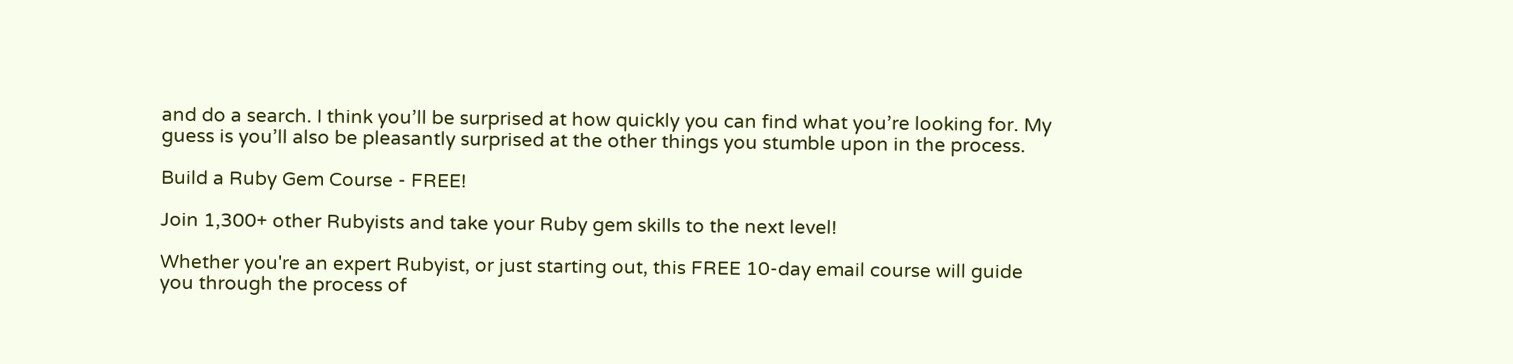and do a search. I think you’ll be surprised at how quickly you can find what you’re looking for. My guess is you’ll also be pleasantly surprised at the other things you stumble upon in the process.

Build a Ruby Gem Course - FREE!

Join 1,300+ other Rubyists and take your Ruby gem skills to the next level!

Whether you're an expert Rubyist, or just starting out, this FREE 10-day email course will guide you through the process of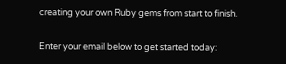creating your own Ruby gems from start to finish.

Enter your email below to get started today: